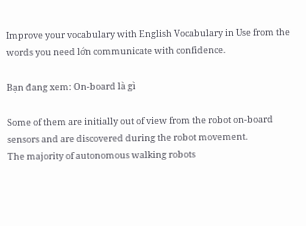Improve your vocabulary with English Vocabulary in Use from the words you need lớn communicate with confidence.

Bạn đang xem: On-board là gì

Some of them are initially out of view from the robot on-board sensors and are discovered during the robot movement.
The majority of autonomous walking robots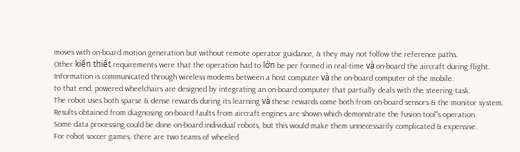moves with on-board motion generation but without remote operator guidance, & they may not follow the reference paths.
Other kiến thiết requirements were that the operation had to lớn be per formed in real-time và on-board the aircraft during flight.
Information is communicated through wireless modems between a host computer và the on-board computer of the mobile.
to that end, powered wheelchairs are designed by integrating an on-board computer that partially deals with the steering task.
The robot uses both sparse & dense rewards during its learning và these rewards come both from on-board sensors & the monitor system.
Results obtained from diagnosing on-board faults from aircraft engines are shown which demonstrate the fusion tool"s operation.
Some data processing could be done on-board individual robots, but this would make them unnecessarily complicated & expensive.
For robot soccer games, there are two teams of wheeled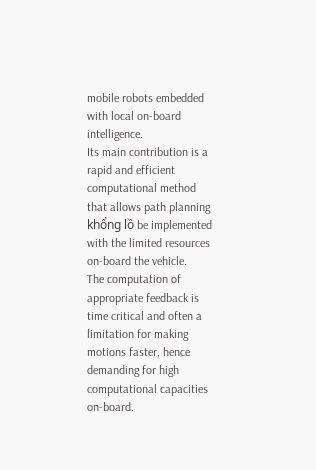mobile robots embedded with local on-board intelligence.
Its main contribution is a rapid and efficient computational method that allows path planning khổng lồ be implemented with the limited resources on-board the vehicle.
The computation of appropriate feedback is time critical and often a limitation for making motions faster, hence demanding for high computational capacities on-board.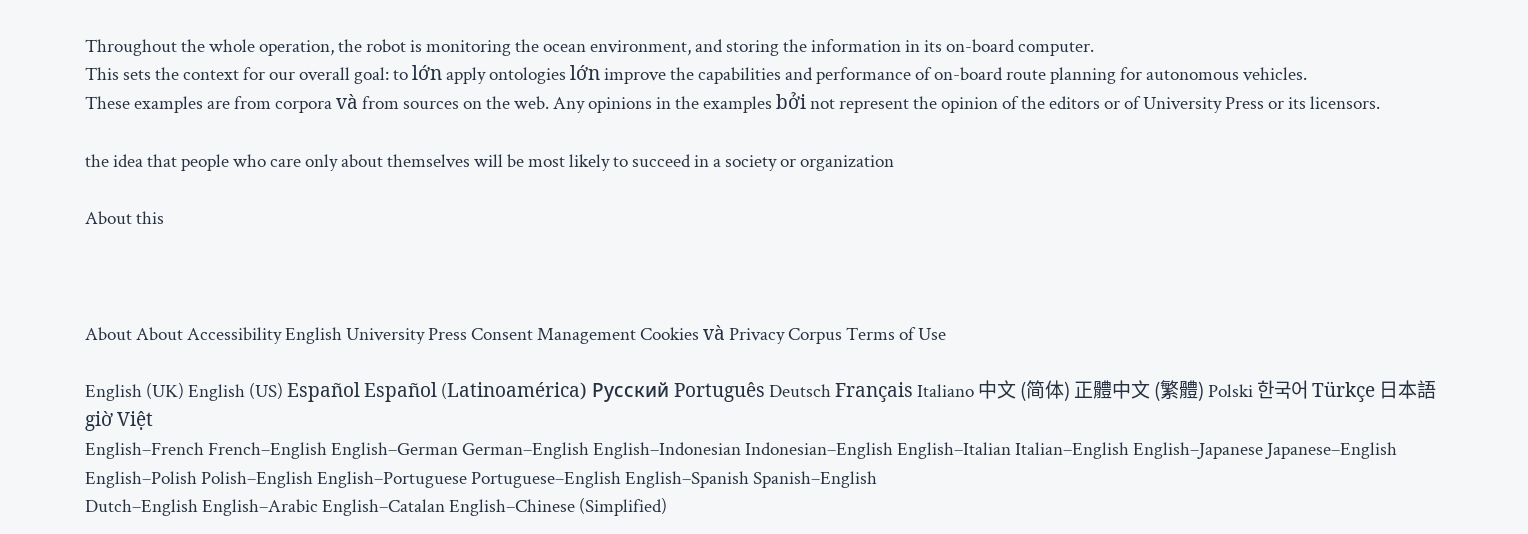Throughout the whole operation, the robot is monitoring the ocean environment, and storing the information in its on-board computer.
This sets the context for our overall goal: to lớn apply ontologies lớn improve the capabilities and performance of on-board route planning for autonomous vehicles.
These examples are from corpora và from sources on the web. Any opinions in the examples bởi not represent the opinion of the editors or of University Press or its licensors.

the idea that people who care only about themselves will be most likely to succeed in a society or organization

About this



About About Accessibility English University Press Consent Management Cookies và Privacy Corpus Terms of Use

English (UK) English (US) Español Español (Latinoamérica) Русский Português Deutsch Français Italiano 中文 (简体) 正體中文 (繁體) Polski 한국어 Türkçe 日本語 giờ Việt
English–French French–English English–German German–English English–Indonesian Indonesian–English English–Italian Italian–English English–Japanese Japanese–English English–Polish Polish–English English–Portuguese Portuguese–English English–Spanish Spanish–English
Dutch–English English–Arabic English–Catalan English–Chinese (Simplified)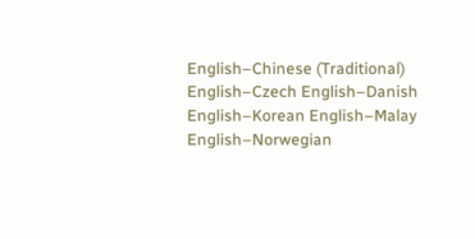English–Chinese (Traditional) English–Czech English–Danish English–Korean English–Malay English–Norwegian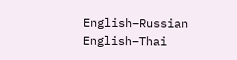English–Russian English–Thai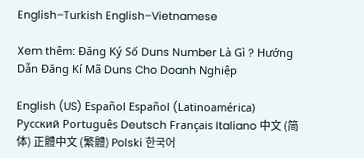English–Turkish English–Vietnamese

Xem thêm: Đăng Ký Số Duns Number Là Gì ? Hướng Dẫn Đăng Kí Mã Duns Cho Doanh Nghiệp

English (US) Español Español (Latinoamérica) Русский Português Deutsch Français Italiano 中文 (简体) 正體中文 (繁體) Polski 한국어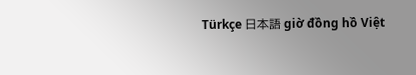Türkçe 日本語 giờ đồng hồ Việt